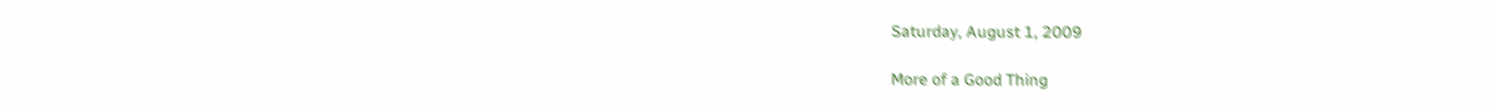Saturday, August 1, 2009

More of a Good Thing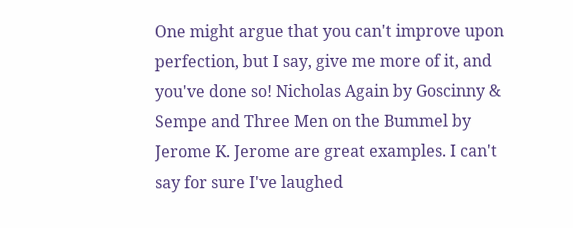One might argue that you can't improve upon perfection, but I say, give me more of it, and you've done so! Nicholas Again by Goscinny & Sempe and Three Men on the Bummel by Jerome K. Jerome are great examples. I can't say for sure I've laughed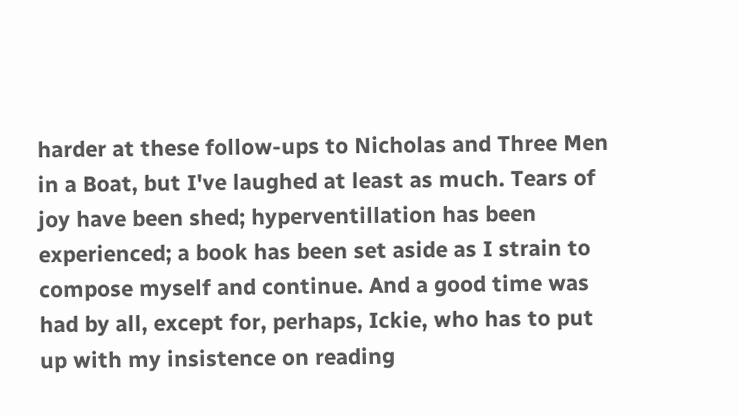harder at these follow-ups to Nicholas and Three Men in a Boat, but I've laughed at least as much. Tears of joy have been shed; hyperventillation has been experienced; a book has been set aside as I strain to compose myself and continue. And a good time was had by all, except for, perhaps, Ickie, who has to put up with my insistence on reading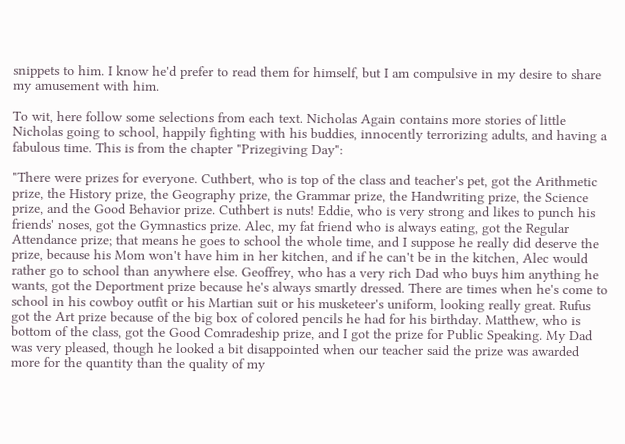snippets to him. I know he'd prefer to read them for himself, but I am compulsive in my desire to share my amusement with him.

To wit, here follow some selections from each text. Nicholas Again contains more stories of little Nicholas going to school, happily fighting with his buddies, innocently terrorizing adults, and having a fabulous time. This is from the chapter "Prizegiving Day":

"There were prizes for everyone. Cuthbert, who is top of the class and teacher's pet, got the Arithmetic prize, the History prize, the Geography prize, the Grammar prize, the Handwriting prize, the Science prize, and the Good Behavior prize. Cuthbert is nuts! Eddie, who is very strong and likes to punch his friends' noses, got the Gymnastics prize. Alec, my fat friend who is always eating, got the Regular Attendance prize; that means he goes to school the whole time, and I suppose he really did deserve the prize, because his Mom won't have him in her kitchen, and if he can't be in the kitchen, Alec would rather go to school than anywhere else. Geoffrey, who has a very rich Dad who buys him anything he wants, got the Deportment prize because he's always smartly dressed. There are times when he's come to school in his cowboy outfit or his Martian suit or his musketeer's uniform, looking really great. Rufus got the Art prize because of the big box of colored pencils he had for his birthday. Matthew, who is bottom of the class, got the Good Comradeship prize, and I got the prize for Public Speaking. My Dad was very pleased, though he looked a bit disappointed when our teacher said the prize was awarded more for the quantity than the quality of my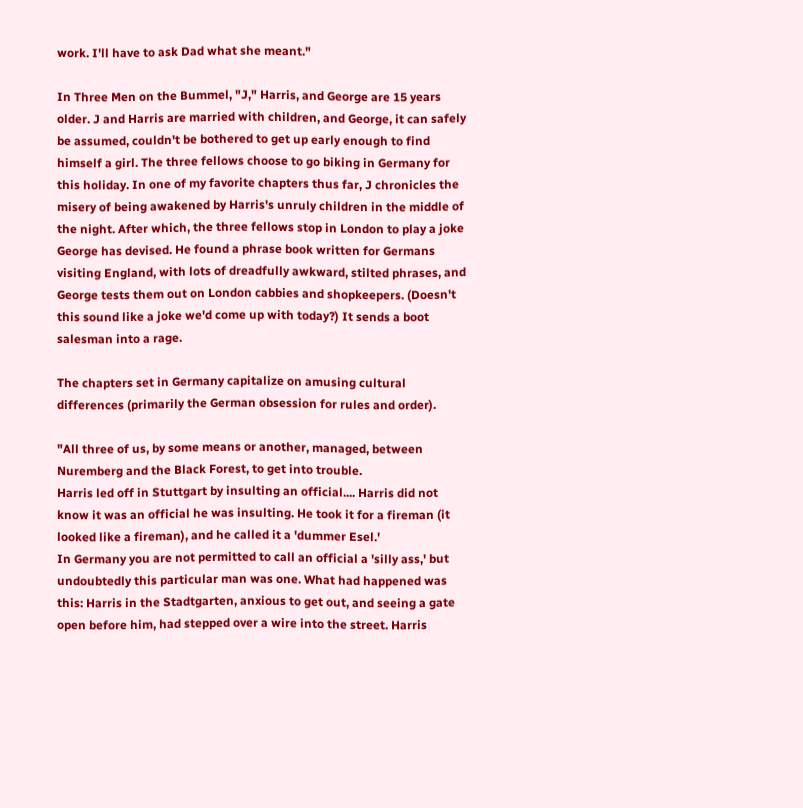work. I'll have to ask Dad what she meant."

In Three Men on the Bummel, "J," Harris, and George are 15 years older. J and Harris are married with children, and George, it can safely be assumed, couldn't be bothered to get up early enough to find himself a girl. The three fellows choose to go biking in Germany for this holiday. In one of my favorite chapters thus far, J chronicles the misery of being awakened by Harris's unruly children in the middle of the night. After which, the three fellows stop in London to play a joke George has devised. He found a phrase book written for Germans visiting England, with lots of dreadfully awkward, stilted phrases, and George tests them out on London cabbies and shopkeepers. (Doesn't this sound like a joke we'd come up with today?) It sends a boot salesman into a rage.

The chapters set in Germany capitalize on amusing cultural differences (primarily the German obsession for rules and order).

"All three of us, by some means or another, managed, between Nuremberg and the Black Forest, to get into trouble.
Harris led off in Stuttgart by insulting an official.... Harris did not know it was an official he was insulting. He took it for a fireman (it looked like a fireman), and he called it a 'dummer Esel.'
In Germany you are not permitted to call an official a 'silly ass,' but undoubtedly this particular man was one. What had happened was this: Harris in the Stadtgarten, anxious to get out, and seeing a gate open before him, had stepped over a wire into the street. Harris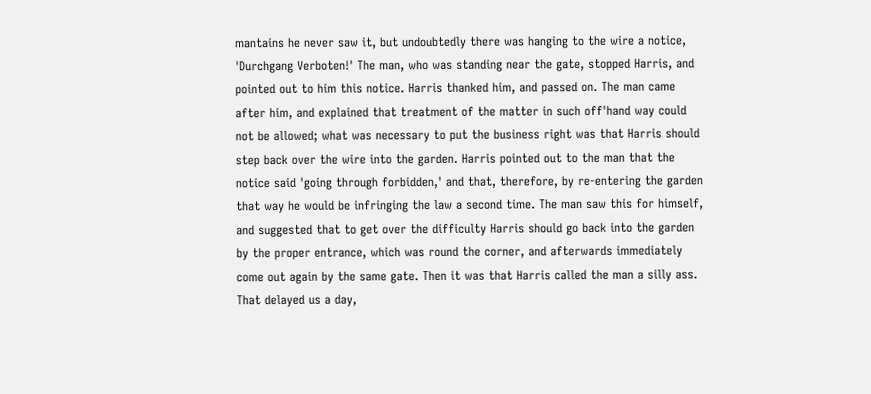mantains he never saw it, but undoubtedly there was hanging to the wire a notice, 'Durchgang Verboten!' The man, who was standing near the gate, stopped Harris, and pointed out to him this notice. Harris thanked him, and passed on. The man came after him, and explained that treatment of the matter in such off'hand way could not be allowed; what was necessary to put the business right was that Harris should step back over the wire into the garden. Harris pointed out to the man that the notice said 'going through forbidden,' and that, therefore, by re-entering the garden that way he would be infringing the law a second time. The man saw this for himself, and suggested that to get over the difficulty Harris should go back into the garden by the proper entrance, which was round the corner, and afterwards immediately come out again by the same gate. Then it was that Harris called the man a silly ass. That delayed us a day,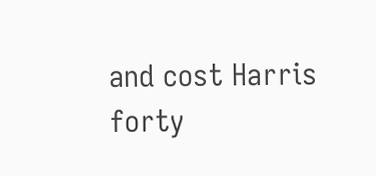and cost Harris forty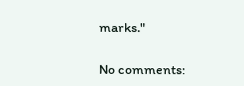marks."

No comments: